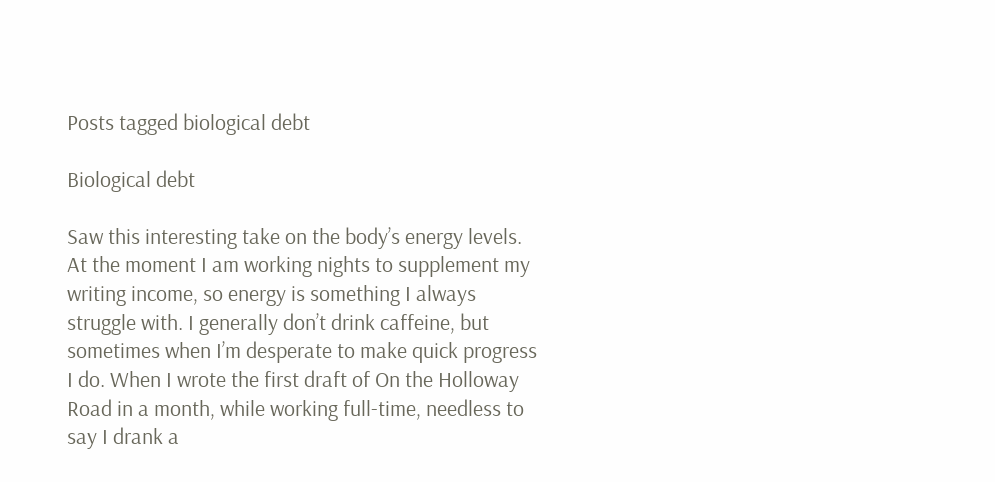Posts tagged biological debt

Biological debt

Saw this interesting take on the body’s energy levels. At the moment I am working nights to supplement my writing income, so energy is something I always struggle with. I generally don’t drink caffeine, but sometimes when I’m desperate to make quick progress I do. When I wrote the first draft of On the Holloway Road in a month, while working full-time, needless to say I drank a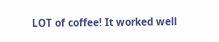LOT of coffee! It worked well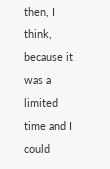then, I think, because it was a limited time and I could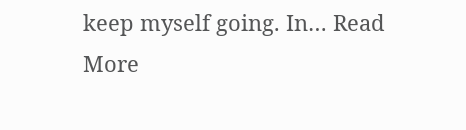keep myself going. In… Read More